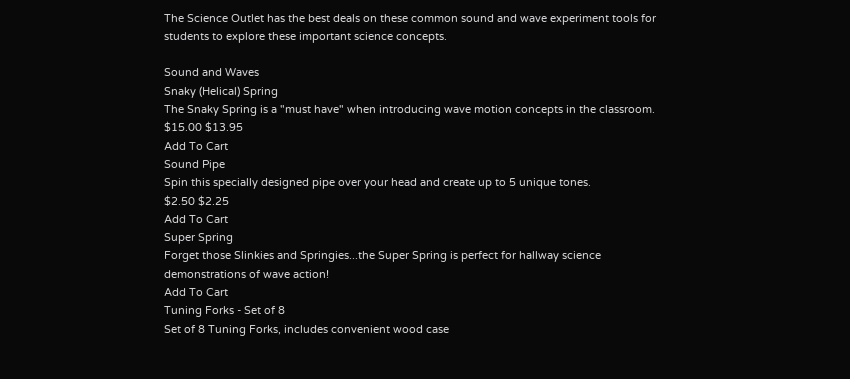The Science Outlet has the best deals on these common sound and wave experiment tools for students to explore these important science concepts.

Sound and Waves
Snaky (Helical) Spring
The Snaky Spring is a "must have" when introducing wave motion concepts in the classroom.
$15.00 $13.95
Add To Cart
Sound Pipe
Spin this specially designed pipe over your head and create up to 5 unique tones.
$2.50 $2.25
Add To Cart
Super Spring
Forget those Slinkies and Springies...the Super Spring is perfect for hallway science demonstrations of wave action!
Add To Cart
Tuning Forks - Set of 8
Set of 8 Tuning Forks, includes convenient wood case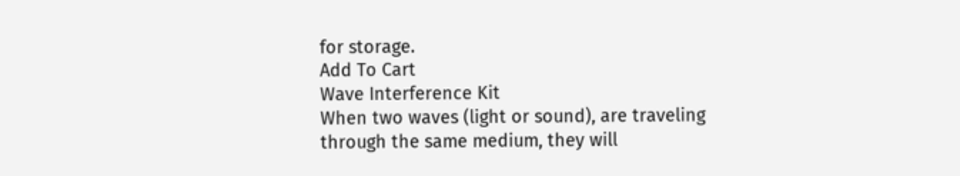for storage.
Add To Cart
Wave Interference Kit
When two waves (light or sound), are traveling through the same medium, they will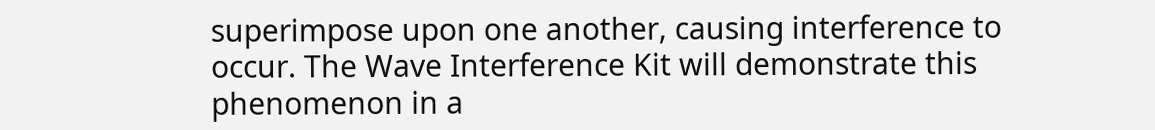superimpose upon one another, causing interference to occur. The Wave Interference Kit will demonstrate this phenomenon in a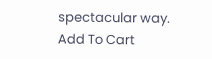spectacular way.
Add To Cart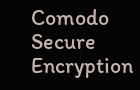Comodo Secure Encryption